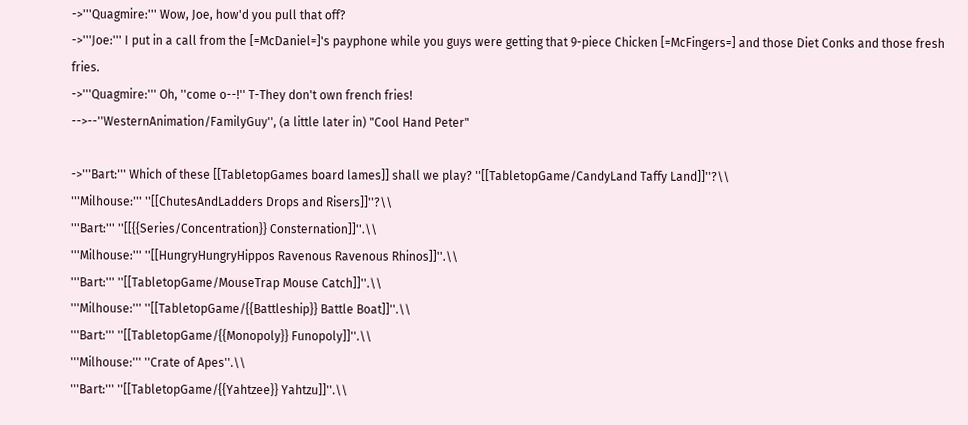->'''Quagmire:''' Wow, Joe, how'd you pull that off?
->'''Joe:''' I put in a call from the [=McDaniel=]'s payphone while you guys were getting that 9-piece Chicken [=McFingers=] and those Diet Conks and those fresh fries.
->'''Quagmire:''' Oh, ''come o--!'' T-They don't own french fries!
-->--''WesternAnimation/FamilyGuy'', (a little later in) "Cool Hand Peter"

->'''Bart:''' Which of these [[TabletopGames board lames]] shall we play? ''[[TabletopGame/CandyLand Taffy Land]]''?\\
'''Milhouse:''' ''[[ChutesAndLadders Drops and Risers]]''?\\
'''Bart:''' ''[[{{Series/Concentration}} Consternation]]''.\\
'''Milhouse:''' ''[[HungryHungryHippos Ravenous Ravenous Rhinos]]''.\\
'''Bart:''' ''[[TabletopGame/MouseTrap Mouse Catch]]''.\\
'''Milhouse:''' ''[[TabletopGame/{{Battleship}} Battle Boat]]''.\\
'''Bart:''' ''[[TabletopGame/{{Monopoly}} Funopoly]]''.\\
'''Milhouse:''' ''Crate of Apes''.\\
'''Bart:''' ''[[TabletopGame/{{Yahtzee}} Yahtzu]]''.\\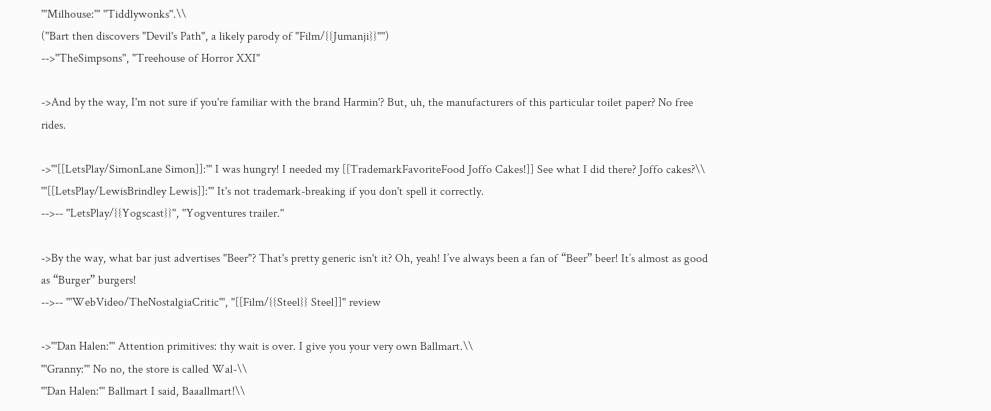'''Milhouse:''' ''Tiddlywonks''.\\
(''Bart then discovers "Devil's Path", a likely parody of "Film/{{Jumanji}}"'')
-->''TheSimpsons'', "Treehouse of Horror XXI"

->And by the way, I'm not sure if you're familiar with the brand Harmin'? But, uh, the manufacturers of this particular toilet paper? No free rides.

->'''[[LetsPlay/SimonLane Simon]]:''' I was hungry! I needed my [[TrademarkFavoriteFood Joffo Cakes!]] See what I did there? Joffo cakes?\\
'''[[LetsPlay/LewisBrindley Lewis]]:''' It's not trademark-breaking if you don't spell it correctly.
-->-- ''LetsPlay/{{Yogscast}}'', ''Yogventures trailer.''

->By the way, what bar just advertises "Beer"? That's pretty generic isn't it? Oh, yeah! I’ve always been a fan of “Beer” beer! It’s almost as good as “Burger” burgers!
-->-- '''WebVideo/TheNostalgiaCritic''', ''[[Film/{{Steel}} Steel]]'' review

->'''Dan Halen:''' Attention primitives: thy wait is over. I give you your very own Ballmart.\\
'''Granny:''' No no, the store is called Wal-\\
'''Dan Halen:''' Ballmart I said, Baaallmart!\\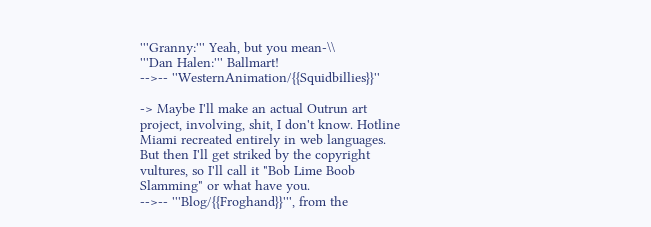'''Granny:''' Yeah, but you mean-\\
'''Dan Halen:''' Ballmart!
-->-- ''WesternAnimation/{{Squidbillies}}''

-> Maybe I'll make an actual Outrun art project, involving, shit, I don't know. Hotline Miami recreated entirely in web languages. But then I'll get striked by the copyright vultures, so I'll call it "Bob Lime Boob Slamming" or what have you.
-->-- '''Blog/{{Froghand}}''', from the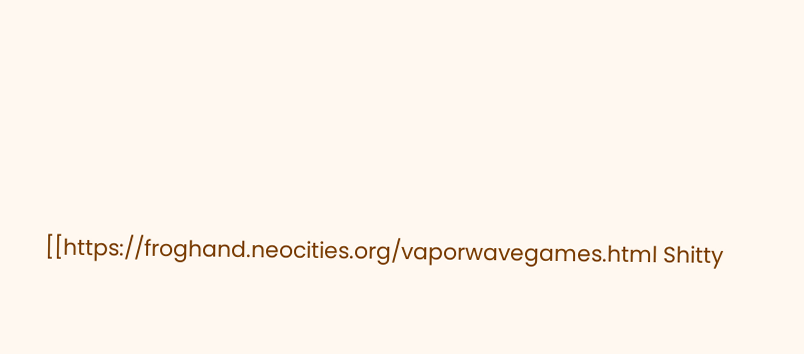[[https://froghand.neocities.org/vaporwavegames.html Shitty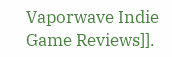Vaporwave Indie Game Reviews]].